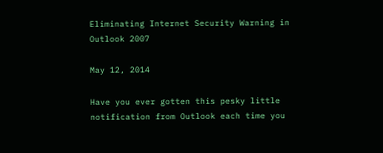Eliminating Internet Security Warning in Outlook 2007

May 12, 2014

Have you ever gotten this pesky little notification from Outlook each time you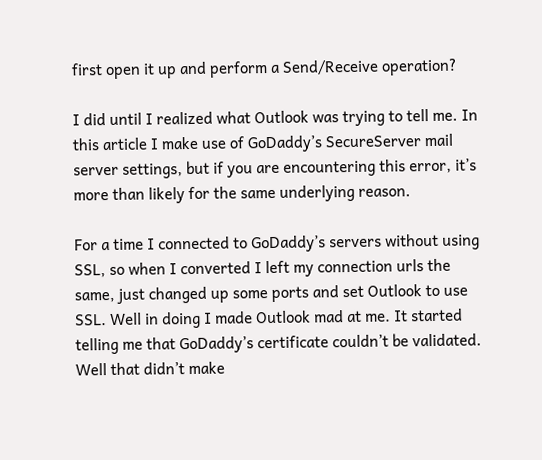first open it up and perform a Send/Receive operation?

I did until I realized what Outlook was trying to tell me. In this article I make use of GoDaddy’s SecureServer mail server settings, but if you are encountering this error, it’s more than likely for the same underlying reason.

For a time I connected to GoDaddy’s servers without using SSL, so when I converted I left my connection urls the same, just changed up some ports and set Outlook to use SSL. Well in doing I made Outlook mad at me. It started telling me that GoDaddy’s certificate couldn’t be validated. Well that didn’t make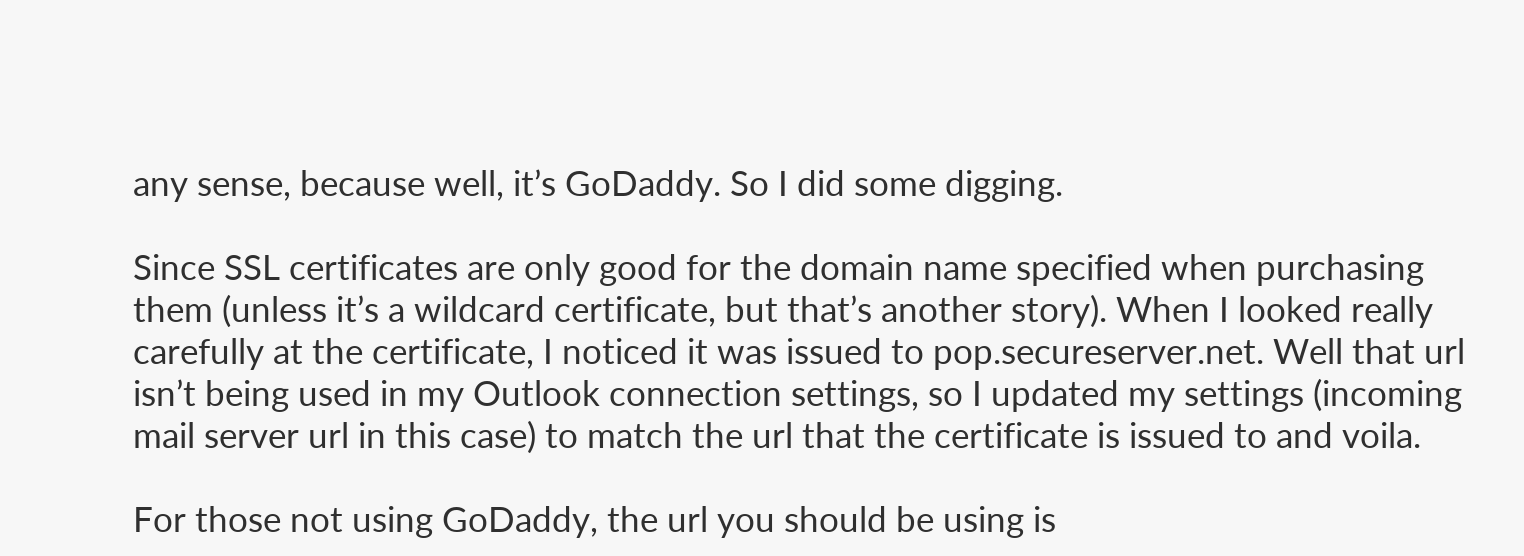any sense, because well, it’s GoDaddy. So I did some digging.

Since SSL certificates are only good for the domain name specified when purchasing them (unless it’s a wildcard certificate, but that’s another story). When I looked really carefully at the certificate, I noticed it was issued to pop.secureserver.net. Well that url isn’t being used in my Outlook connection settings, so I updated my settings (incoming mail server url in this case) to match the url that the certificate is issued to and voila.

For those not using GoDaddy, the url you should be using is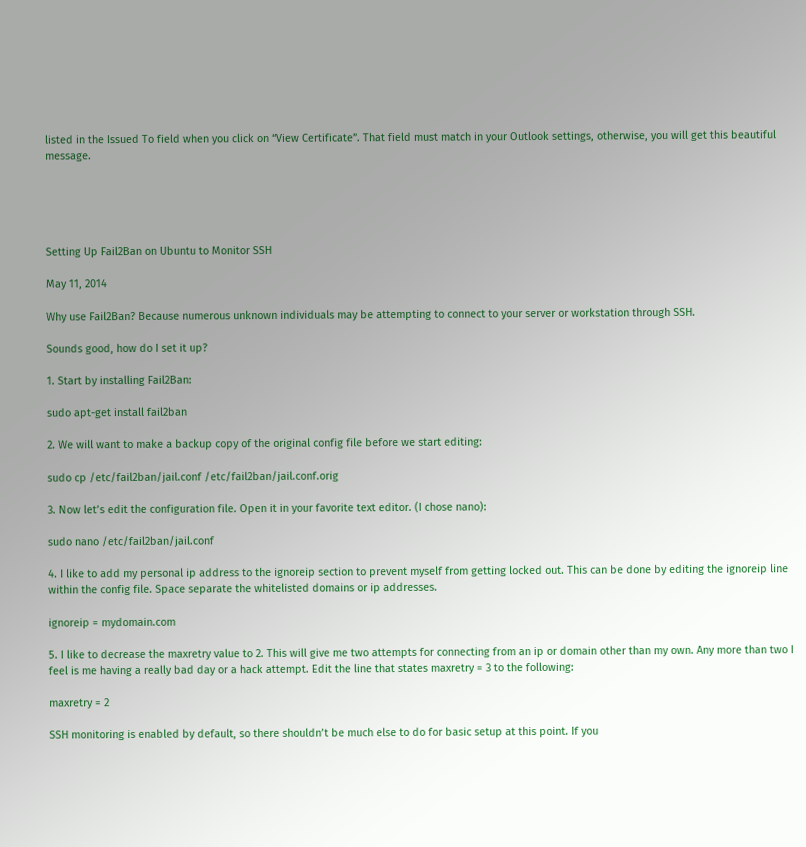listed in the Issued To field when you click on “View Certificate”. That field must match in your Outlook settings, otherwise, you will get this beautiful message.





Setting Up Fail2Ban on Ubuntu to Monitor SSH

May 11, 2014

Why use Fail2Ban? Because numerous unknown individuals may be attempting to connect to your server or workstation through SSH.

Sounds good, how do I set it up?

1. Start by installing Fail2Ban:

sudo apt-get install fail2ban

2. We will want to make a backup copy of the original config file before we start editing:

sudo cp /etc/fail2ban/jail.conf /etc/fail2ban/jail.conf.orig

3. Now let’s edit the configuration file. Open it in your favorite text editor. (I chose nano):

sudo nano /etc/fail2ban/jail.conf

4. I like to add my personal ip address to the ignoreip section to prevent myself from getting locked out. This can be done by editing the ignoreip line within the config file. Space separate the whitelisted domains or ip addresses.

ignoreip = mydomain.com

5. I like to decrease the maxretry value to 2. This will give me two attempts for connecting from an ip or domain other than my own. Any more than two I feel is me having a really bad day or a hack attempt. Edit the line that states maxretry = 3 to the following:

maxretry = 2

SSH monitoring is enabled by default, so there shouldn’t be much else to do for basic setup at this point. If you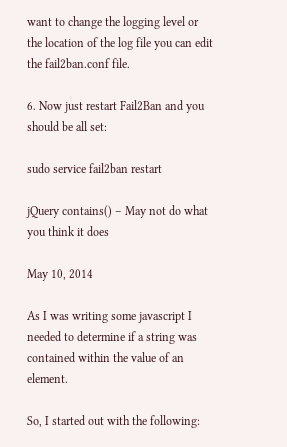want to change the logging level or the location of the log file you can edit the fail2ban.conf file.

6. Now just restart Fail2Ban and you should be all set:

sudo service fail2ban restart

jQuery contains() – May not do what you think it does

May 10, 2014

As I was writing some javascript I needed to determine if a string was contained within the value of an element.

So, I started out with the following: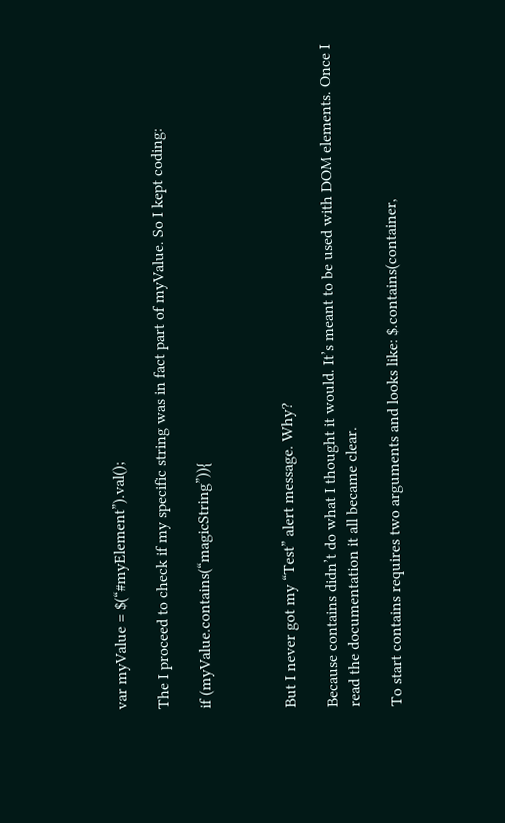var myValue = $(“#myElement”).val();

The I proceed to check if my specific string was in fact part of myValue. So I kept coding:

if (myValue.contains(“magicString”)){



But I never got my “Test” alert message. Why?

Because contains didn’t do what I thought it would. It’s meant to be used with DOM elements. Once I read the documentation it all became clear.

To start contains requires two arguments and looks like: $.contains(container,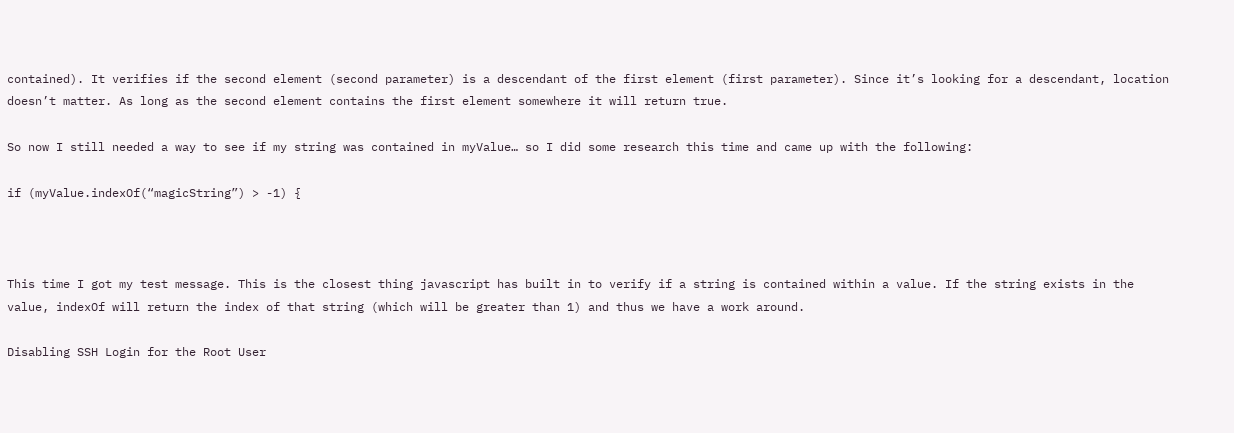contained). It verifies if the second element (second parameter) is a descendant of the first element (first parameter). Since it’s looking for a descendant, location doesn’t matter. As long as the second element contains the first element somewhere it will return true.

So now I still needed a way to see if my string was contained in myValue… so I did some research this time and came up with the following:

if (myValue.indexOf(“magicString”) > -1) {



This time I got my test message. This is the closest thing javascript has built in to verify if a string is contained within a value. If the string exists in the value, indexOf will return the index of that string (which will be greater than 1) and thus we have a work around.

Disabling SSH Login for the Root User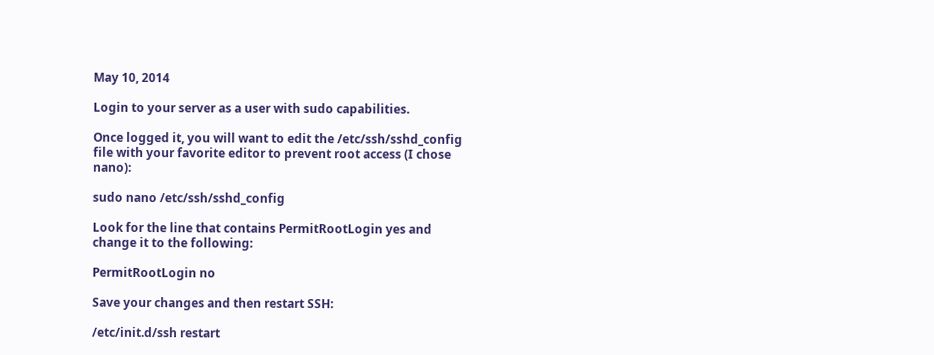May 10, 2014

Login to your server as a user with sudo capabilities.

Once logged it, you will want to edit the /etc/ssh/sshd_config file with your favorite editor to prevent root access (I chose nano):

sudo nano /etc/ssh/sshd_config

Look for the line that contains PermitRootLogin yes and change it to the following:

PermitRootLogin no

Save your changes and then restart SSH:

/etc/init.d/ssh restart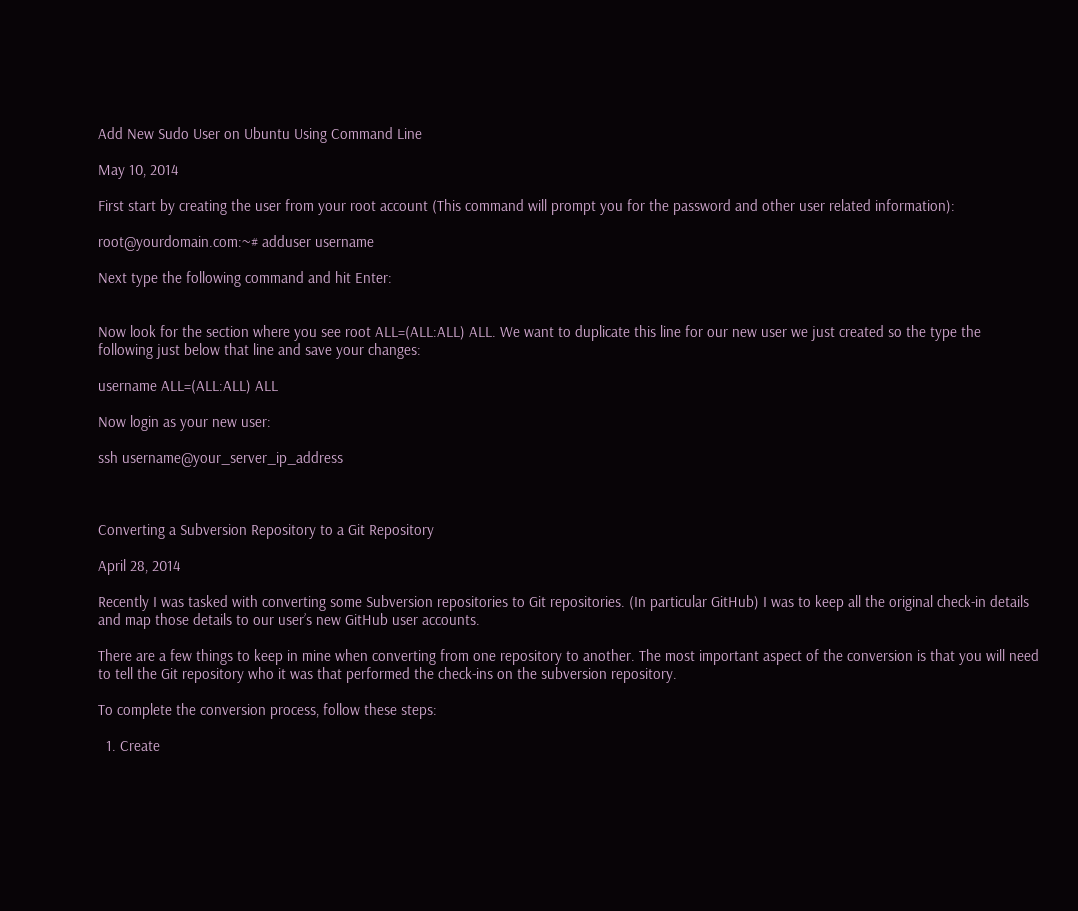Add New Sudo User on Ubuntu Using Command Line

May 10, 2014

First start by creating the user from your root account (This command will prompt you for the password and other user related information):

root@yourdomain.com:~# adduser username

Next type the following command and hit Enter:


Now look for the section where you see root ALL=(ALL:ALL) ALL. We want to duplicate this line for our new user we just created so the type the following just below that line and save your changes:

username ALL=(ALL:ALL) ALL

Now login as your new user:

ssh username@your_server_ip_address



Converting a Subversion Repository to a Git Repository

April 28, 2014

Recently I was tasked with converting some Subversion repositories to Git repositories. (In particular GitHub) I was to keep all the original check-in details and map those details to our user’s new GitHub user accounts.

There are a few things to keep in mine when converting from one repository to another. The most important aspect of the conversion is that you will need to tell the Git repository who it was that performed the check-ins on the subversion repository.

To complete the conversion process, follow these steps:

  1. Create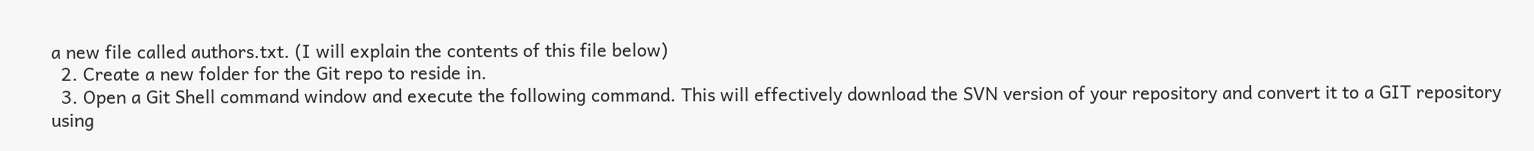a new file called authors.txt. (I will explain the contents of this file below)
  2. Create a new folder for the Git repo to reside in.
  3. Open a Git Shell command window and execute the following command. This will effectively download the SVN version of your repository and convert it to a GIT repository using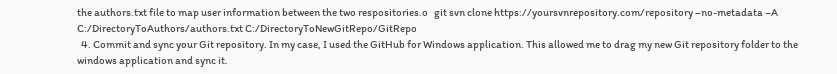the authors.txt file to map user information between the two respositories.o   git svn clone https://yoursvnrepository.com/repository –no-metadata –A C:/DirectoryToAuthors/authors.txt C:/DirectoryToNewGitRepo/GitRepo
  4. Commit and sync your Git repository. In my case, I used the GitHub for Windows application. This allowed me to drag my new Git repository folder to the windows application and sync it.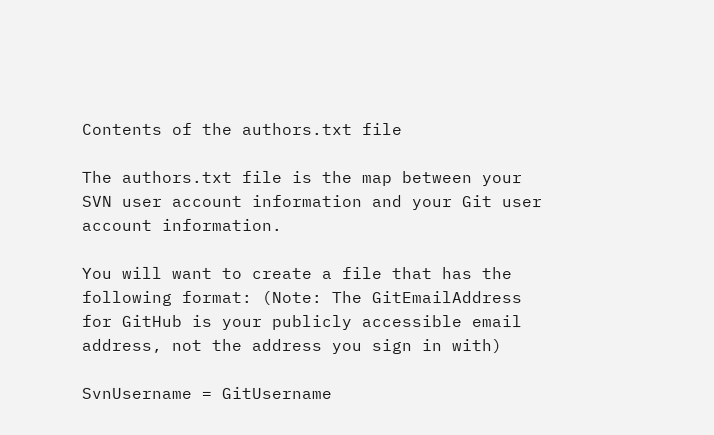Contents of the authors.txt file

The authors.txt file is the map between your SVN user account information and your Git user account information.

You will want to create a file that has the following format: (Note: The GitEmailAddress for GitHub is your publicly accessible email address, not the address you sign in with)

SvnUsername = GitUsername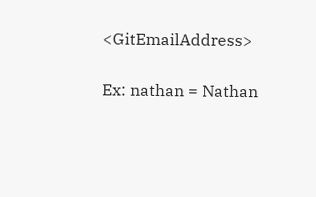<GitEmailAddress>

Ex: nathan = Nathan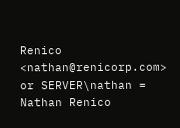Renico <nathan@renicorp.com> or SERVER\nathan = Nathan Renico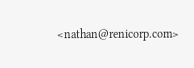<nathan@renicorp.com>